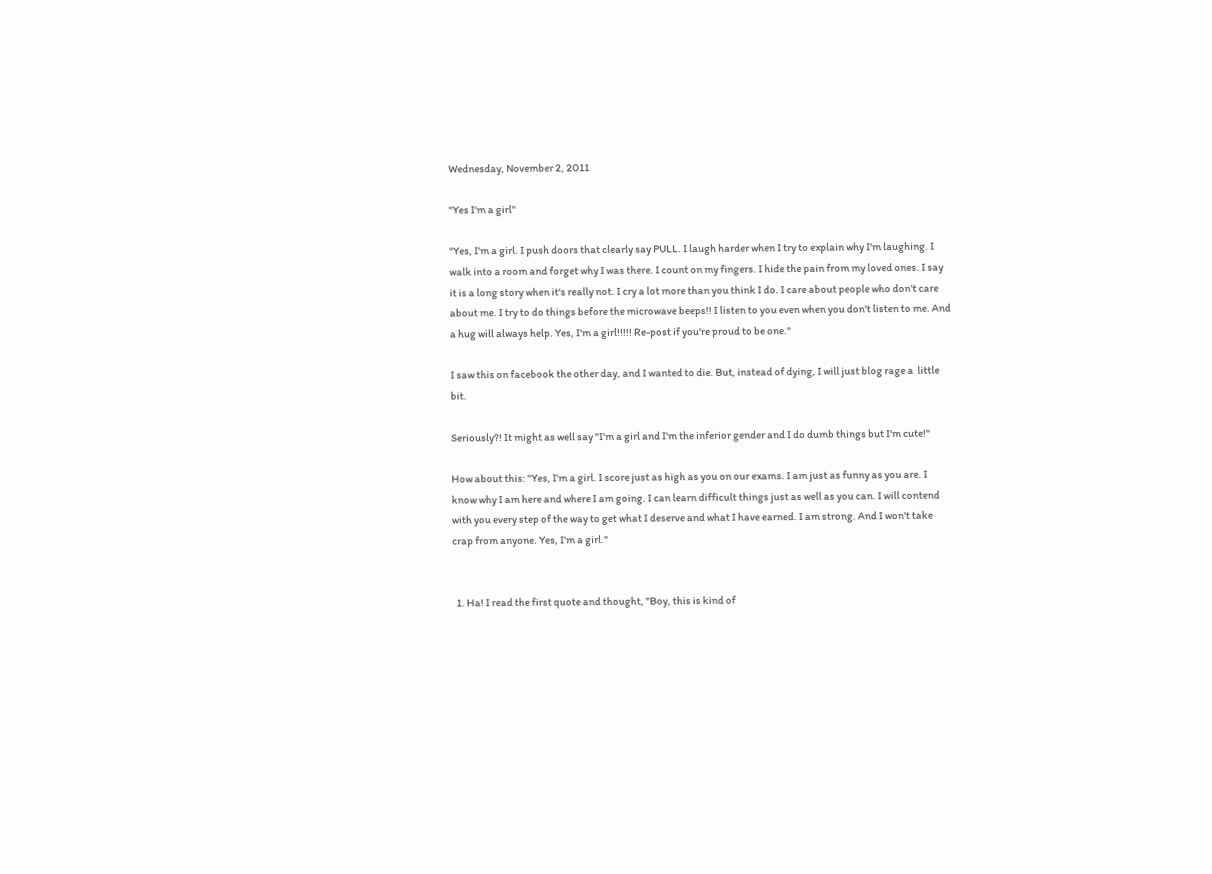Wednesday, November 2, 2011

"Yes I'm a girl"

"Yes, I'm a girl. I push doors that clearly say PULL. I laugh harder when I try to explain why I'm laughing. I walk into a room and forget why I was there. I count on my fingers. I hide the pain from my loved ones. I say it is a long story when it's really not. I cry a lot more than you think I do. I care about people who don't care about me. I try to do things before the microwave beeps!! I listen to you even when you don't listen to me. And a hug will always help. Yes, I'm a girl!!!!! Re-post if you're proud to be one."

I saw this on facebook the other day, and I wanted to die. But, instead of dying, I will just blog rage a  little bit.

Seriously?! It might as well say "I'm a girl and I'm the inferior gender and I do dumb things but I'm cute!"

How about this: "Yes, I'm a girl. I score just as high as you on our exams. I am just as funny as you are. I know why I am here and where I am going. I can learn difficult things just as well as you can. I will contend with you every step of the way to get what I deserve and what I have earned. I am strong. And I won't take crap from anyone. Yes, I'm a girl."


  1. Ha! I read the first quote and thought, "Boy, this is kind of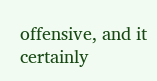offensive, and it certainly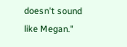doesn't sound like Megan."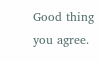Good thing you agree.